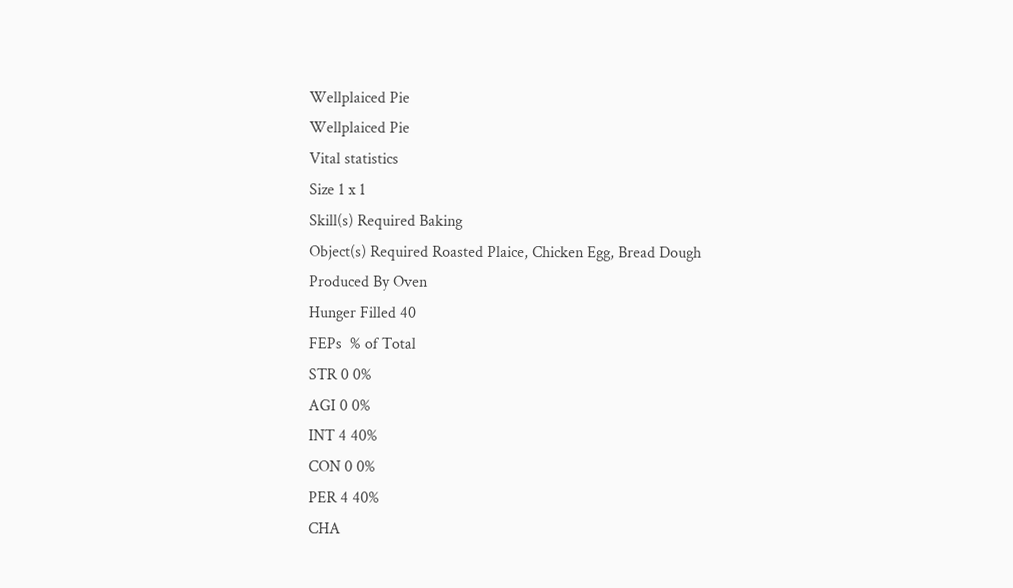Wellplaiced Pie
Wellplaiced Pie
Vital statistics
Size 1 x 1
Skill(s) Required Baking
Object(s) Required Roasted Plaice, Chicken Egg, Bread Dough
Produced By Oven
Hunger Filled 40
FEPs  % of Total
STR 0 0%
AGI 0 0%
INT 4 40%
CON 0 0%
PER 4 40%
CHA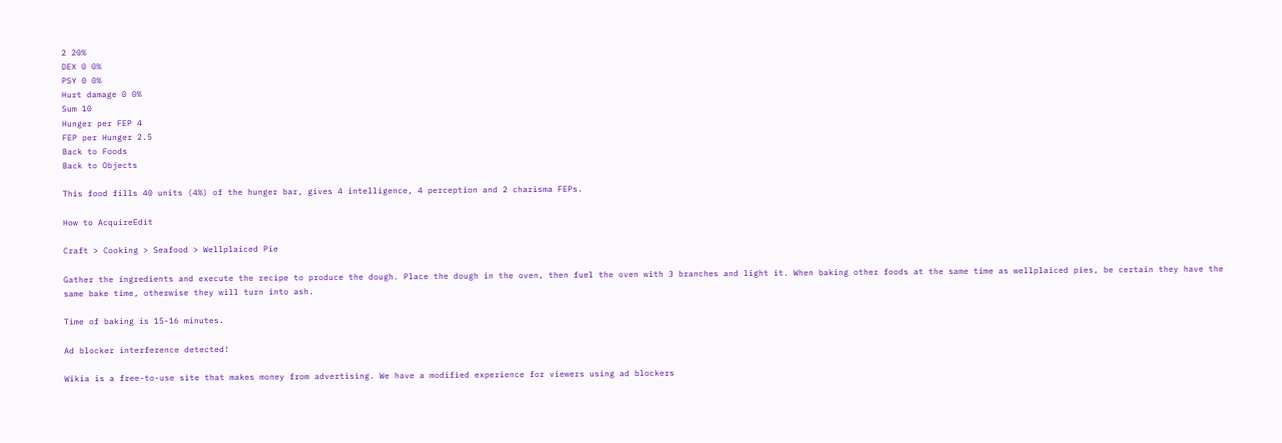2 20%
DEX 0 0%
PSY 0 0%
Hurt damage 0 0%
Sum 10
Hunger per FEP 4
FEP per Hunger 2.5
Back to Foods
Back to Objects

This food fills 40 units (4%) of the hunger bar, gives 4 intelligence, 4 perception and 2 charisma FEPs.

How to AcquireEdit

Craft > Cooking > Seafood > Wellplaiced Pie

Gather the ingredients and execute the recipe to produce the dough. Place the dough in the oven, then fuel the oven with 3 branches and light it. When baking other foods at the same time as wellplaiced pies, be certain they have the same bake time, otherwise they will turn into ash.

Time of baking is 15-16 minutes.

Ad blocker interference detected!

Wikia is a free-to-use site that makes money from advertising. We have a modified experience for viewers using ad blockers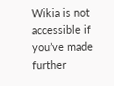Wikia is not accessible if you’ve made further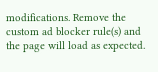modifications. Remove the custom ad blocker rule(s) and the page will load as expected.